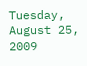Tuesday, August 25, 2009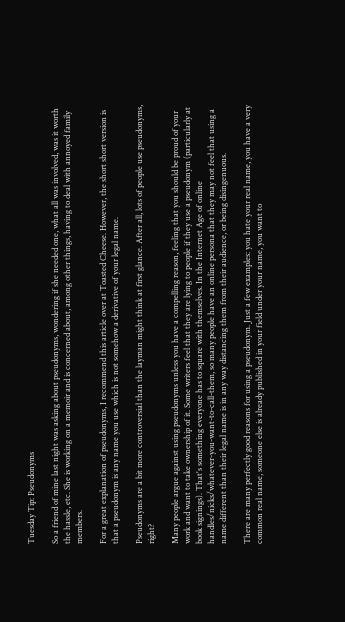Tuesday Tip: Pseudonyms

So a friend of mine last night was asking about pseudonyms, wondering if she needed one, what all was involved, was it worth the hassle, etc. She is working on a memoir and is concerned about, among other things, having to deal with annoyed family members.

For a great explanation of pseudonyms, I recommend this article over at Toasted Cheese. However, the short short version is that a pseudonym is any name you use which is not somehow a derivative of your legal name.

Pseudonyms are a bit more controversial than the layman might think at first glance. After all, lots of people use pseudonyms, right?

Many people argue against using pseudonyms unless you have a compelling reason, feeling that you should be proud of your work and want to take ownership of it. Some writers feel that they are lying to people if they use a pseudonym (particularly at book signings). That's something everyone has to square with themselves. In the Internet Age of online handles/nicks/whatever-you-want-to-call-them, so many people have an online persona that they may not feel that using a name different than their legal name is in any way distancing them from their audience, or being disingenuous.

There are many perfectly good reasons for using a pseudonym. Just a few examples: you hate your real name, you have a very common real name, someone else is already published in your field under your name, you want to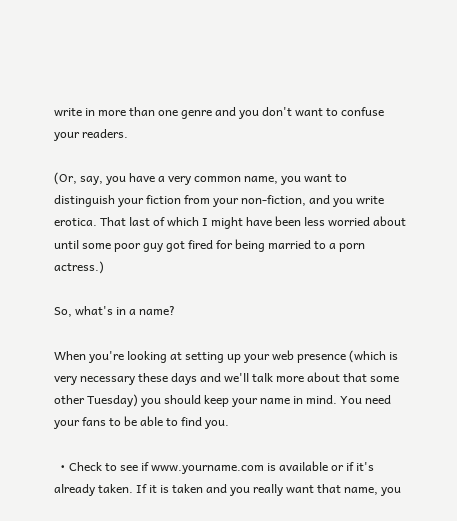write in more than one genre and you don't want to confuse your readers.

(Or, say, you have a very common name, you want to distinguish your fiction from your non-fiction, and you write erotica. That last of which I might have been less worried about until some poor guy got fired for being married to a porn actress.)

So, what's in a name?

When you're looking at setting up your web presence (which is very necessary these days and we'll talk more about that some other Tuesday) you should keep your name in mind. You need your fans to be able to find you.

  • Check to see if www.yourname.com is available or if it's already taken. If it is taken and you really want that name, you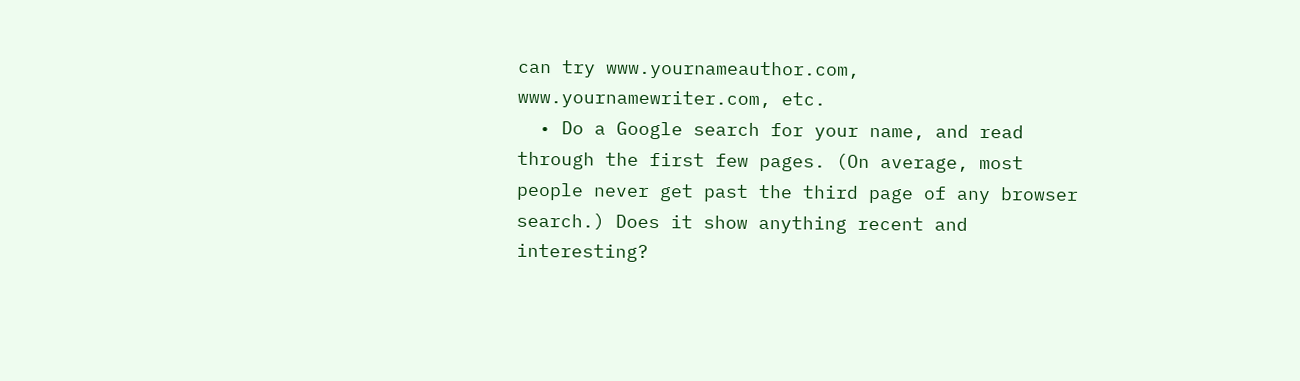can try www.yournameauthor.com, www.yournamewriter.com, etc.
  • Do a Google search for your name, and read through the first few pages. (On average, most people never get past the third page of any browser search.) Does it show anything recent and interesting?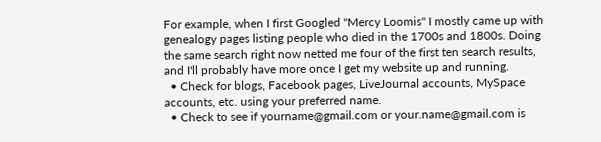For example, when I first Googled "Mercy Loomis" I mostly came up with genealogy pages listing people who died in the 1700s and 1800s. Doing the same search right now netted me four of the first ten search results, and I'll probably have more once I get my website up and running.
  • Check for blogs, Facebook pages, LiveJournal accounts, MySpace accounts, etc. using your preferred name.
  • Check to see if yourname@gmail.com or your.name@gmail.com is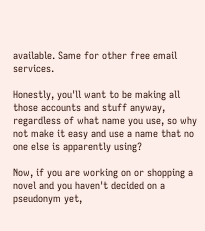available. Same for other free email services.

Honestly, you'll want to be making all those accounts and stuff anyway, regardless of what name you use, so why not make it easy and use a name that no one else is apparently using?

Now, if you are working on or shopping a novel and you haven't decided on a pseudonym yet,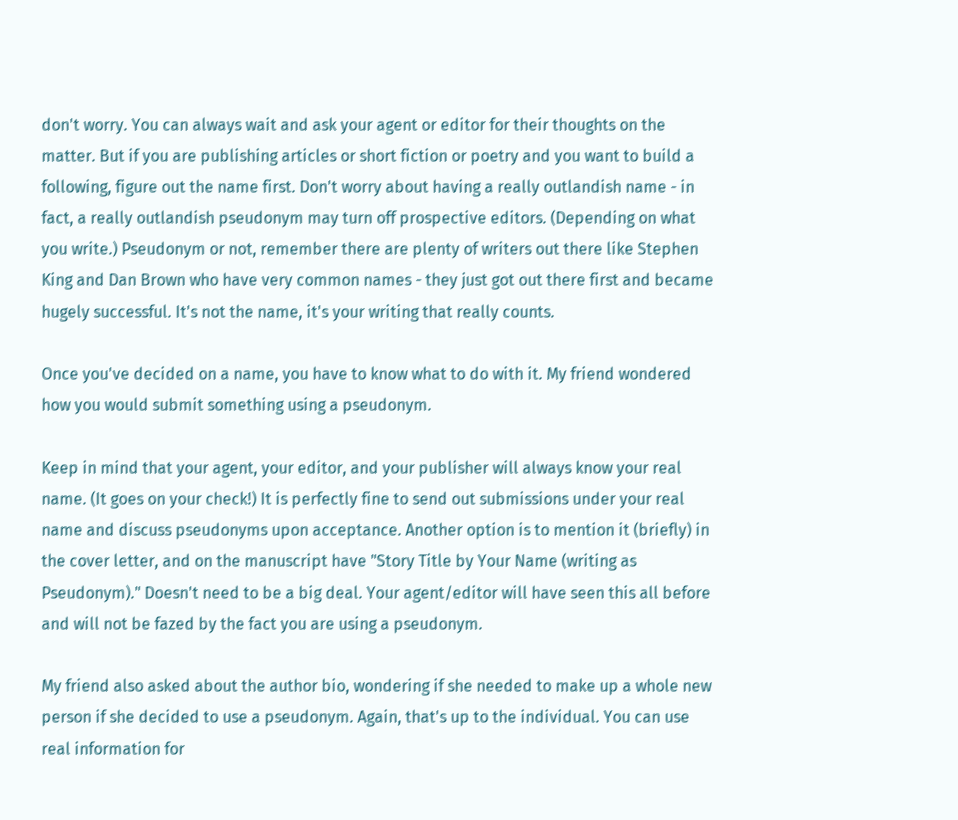don't worry. You can always wait and ask your agent or editor for their thoughts on the matter. But if you are publishing articles or short fiction or poetry and you want to build a following, figure out the name first. Don't worry about having a really outlandish name - in fact, a really outlandish pseudonym may turn off prospective editors. (Depending on what you write.) Pseudonym or not, remember there are plenty of writers out there like Stephen King and Dan Brown who have very common names - they just got out there first and became hugely successful. It's not the name, it's your writing that really counts.

Once you've decided on a name, you have to know what to do with it. My friend wondered how you would submit something using a pseudonym.

Keep in mind that your agent, your editor, and your publisher will always know your real name. (It goes on your check!) It is perfectly fine to send out submissions under your real name and discuss pseudonyms upon acceptance. Another option is to mention it (briefly) in the cover letter, and on the manuscript have "Story Title by Your Name (writing as Pseudonym)." Doesn't need to be a big deal. Your agent/editor will have seen this all before and will not be fazed by the fact you are using a pseudonym.

My friend also asked about the author bio, wondering if she needed to make up a whole new person if she decided to use a pseudonym. Again, that's up to the individual. You can use real information for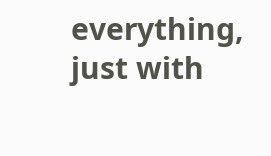everything, just with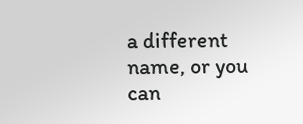a different name, or you can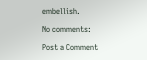embellish.

No comments:

Post a Comment